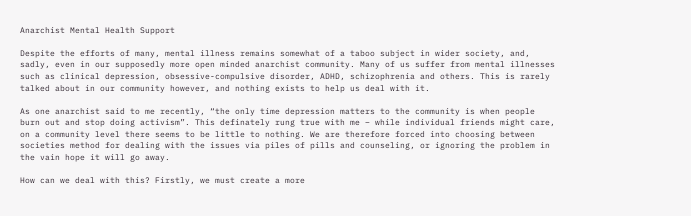Anarchist Mental Health Support

Despite the efforts of many, mental illness remains somewhat of a taboo subject in wider society, and, sadly, even in our supposedly more open minded anarchist community. Many of us suffer from mental illnesses such as clinical depression, obsessive-compulsive disorder, ADHD, schizophrenia and others. This is rarely talked about in our community however, and nothing exists to help us deal with it.

As one anarchist said to me recently, “the only time depression matters to the community is when people burn out and stop doing activism”. This definately rung true with me – while individual friends might care, on a community level there seems to be little to nothing. We are therefore forced into choosing between societies method for dealing with the issues via piles of pills and counseling, or ignoring the problem in the vain hope it will go away.

How can we deal with this? Firstly, we must create a more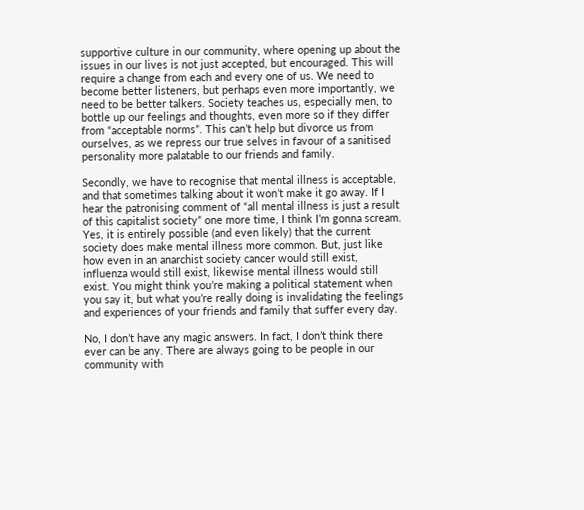supportive culture in our community, where opening up about the issues in our lives is not just accepted, but encouraged. This will require a change from each and every one of us. We need to become better listeners, but perhaps even more importantly, we need to be better talkers. Society teaches us, especially men, to bottle up our feelings and thoughts, even more so if they differ from “acceptable norms”. This can’t help but divorce us from ourselves, as we repress our true selves in favour of a sanitised personality more palatable to our friends and family.

Secondly, we have to recognise that mental illness is acceptable, and that sometimes talking about it won’t make it go away. If I hear the patronising comment of “all mental illness is just a result of this capitalist society” one more time, I think I’m gonna scream. Yes, it is entirely possible (and even likely) that the current society does make mental illness more common. But, just like how even in an anarchist society cancer would still exist, influenza would still exist, likewise mental illness would still exist. You might think you’re making a political statement when you say it, but what you’re really doing is invalidating the feelings and experiences of your friends and family that suffer every day.

No, I don’t have any magic answers. In fact, I don’t think there ever can be any. There are always going to be people in our community with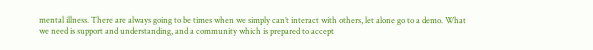mental illness. There are always going to be times when we simply can’t interact with others, let alone go to a demo. What we need is support and understanding, and a community which is prepared to accept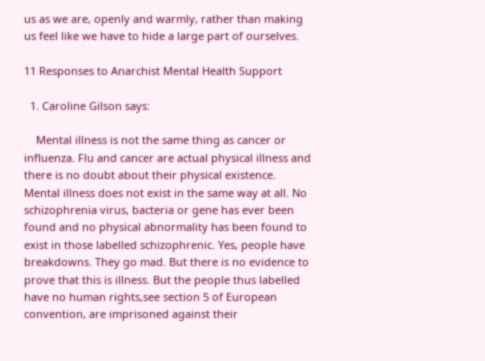us as we are, openly and warmly, rather than making us feel like we have to hide a large part of ourselves.

11 Responses to Anarchist Mental Health Support

  1. Caroline Gilson says:

    Mental illness is not the same thing as cancer or influenza. Flu and cancer are actual physical illness and there is no doubt about their physical existence. Mental illness does not exist in the same way at all. No schizophrenia virus, bacteria or gene has ever been found and no physical abnormality has been found to exist in those labelled schizophrenic. Yes, people have breakdowns. They go mad. But there is no evidence to prove that this is illness. But the people thus labelled have no human rights,see section 5 of European convention, are imprisoned against their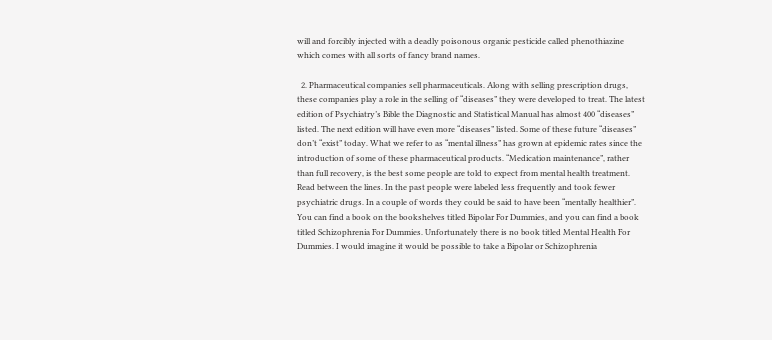will and forcibly injected with a deadly poisonous organic pesticide called phenothiazine which comes with all sorts of fancy brand names.

  2. Pharmaceutical companies sell pharmaceuticals. Along with selling prescription drugs, these companies play a role in the selling of “diseases” they were developed to treat. The latest edition of Psychiatry’s Bible the Diagnostic and Statistical Manual has almost 400 “diseases” listed. The next edition will have even more “diseases” listed. Some of these future “diseases” don’t “exist” today. What we refer to as “mental illness” has grown at epidemic rates since the introduction of some of these pharmaceutical products. “Medication maintenance”, rather than full recovery, is the best some people are told to expect from mental health treatment. Read between the lines. In the past people were labeled less frequently and took fewer psychiatric drugs. In a couple of words they could be said to have been “mentally healthier”. You can find a book on the bookshelves titled Bipolar For Dummies, and you can find a book titled Schizophrenia For Dummies. Unfortunately there is no book titled Mental Health For Dummies. I would imagine it would be possible to take a Bipolar or Schizophrenia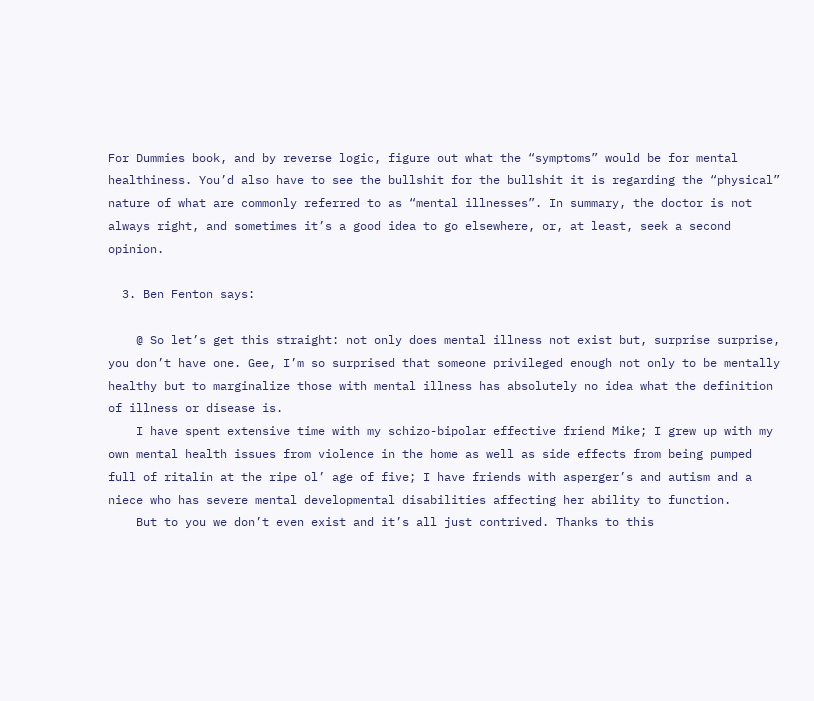For Dummies book, and by reverse logic, figure out what the “symptoms” would be for mental healthiness. You’d also have to see the bullshit for the bullshit it is regarding the “physical” nature of what are commonly referred to as “mental illnesses”. In summary, the doctor is not always right, and sometimes it’s a good idea to go elsewhere, or, at least, seek a second opinion.

  3. Ben Fenton says:

    @ So let’s get this straight: not only does mental illness not exist but, surprise surprise, you don’t have one. Gee, I’m so surprised that someone privileged enough not only to be mentally healthy but to marginalize those with mental illness has absolutely no idea what the definition of illness or disease is.
    I have spent extensive time with my schizo-bipolar effective friend Mike; I grew up with my own mental health issues from violence in the home as well as side effects from being pumped full of ritalin at the ripe ol’ age of five; I have friends with asperger’s and autism and a niece who has severe mental developmental disabilities affecting her ability to function.
    But to you we don’t even exist and it’s all just contrived. Thanks to this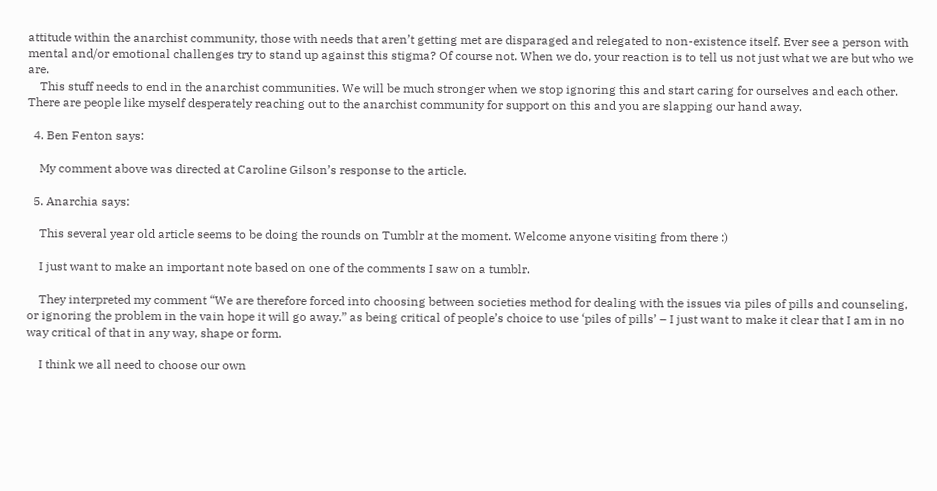attitude within the anarchist community, those with needs that aren’t getting met are disparaged and relegated to non-existence itself. Ever see a person with mental and/or emotional challenges try to stand up against this stigma? Of course not. When we do, your reaction is to tell us not just what we are but who we are.
    This stuff needs to end in the anarchist communities. We will be much stronger when we stop ignoring this and start caring for ourselves and each other. There are people like myself desperately reaching out to the anarchist community for support on this and you are slapping our hand away.

  4. Ben Fenton says:

    My comment above was directed at Caroline Gilson’s response to the article.

  5. Anarchia says:

    This several year old article seems to be doing the rounds on Tumblr at the moment. Welcome anyone visiting from there :)

    I just want to make an important note based on one of the comments I saw on a tumblr.

    They interpreted my comment “We are therefore forced into choosing between societies method for dealing with the issues via piles of pills and counseling, or ignoring the problem in the vain hope it will go away.” as being critical of people’s choice to use ‘piles of pills’ – I just want to make it clear that I am in no way critical of that in any way, shape or form.

    I think we all need to choose our own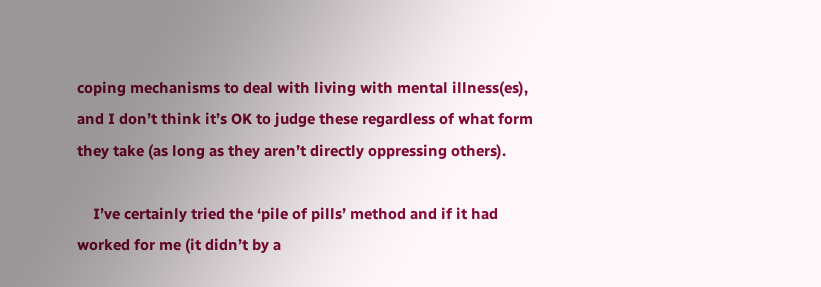coping mechanisms to deal with living with mental illness(es), and I don’t think it’s OK to judge these regardless of what form they take (as long as they aren’t directly oppressing others).

    I’ve certainly tried the ‘pile of pills’ method and if it had worked for me (it didn’t by a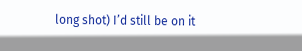long shot) I’d still be on it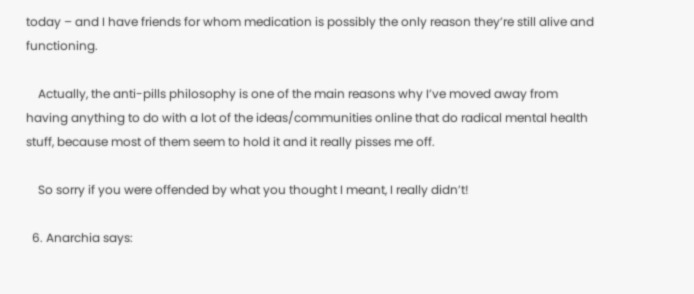today – and I have friends for whom medication is possibly the only reason they’re still alive and functioning.

    Actually, the anti-pills philosophy is one of the main reasons why I’ve moved away from having anything to do with a lot of the ideas/communities online that do radical mental health stuff, because most of them seem to hold it and it really pisses me off.

    So sorry if you were offended by what you thought I meant, I really didn’t!

  6. Anarchia says: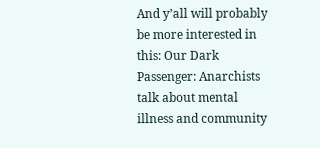And y’all will probably be more interested in this: Our Dark Passenger: Anarchists talk about mental illness and community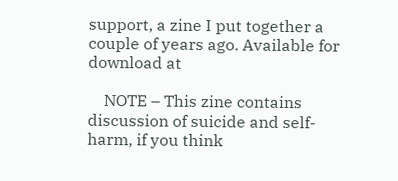support, a zine I put together a couple of years ago. Available for download at

    NOTE – This zine contains discussion of suicide and self-harm, if you think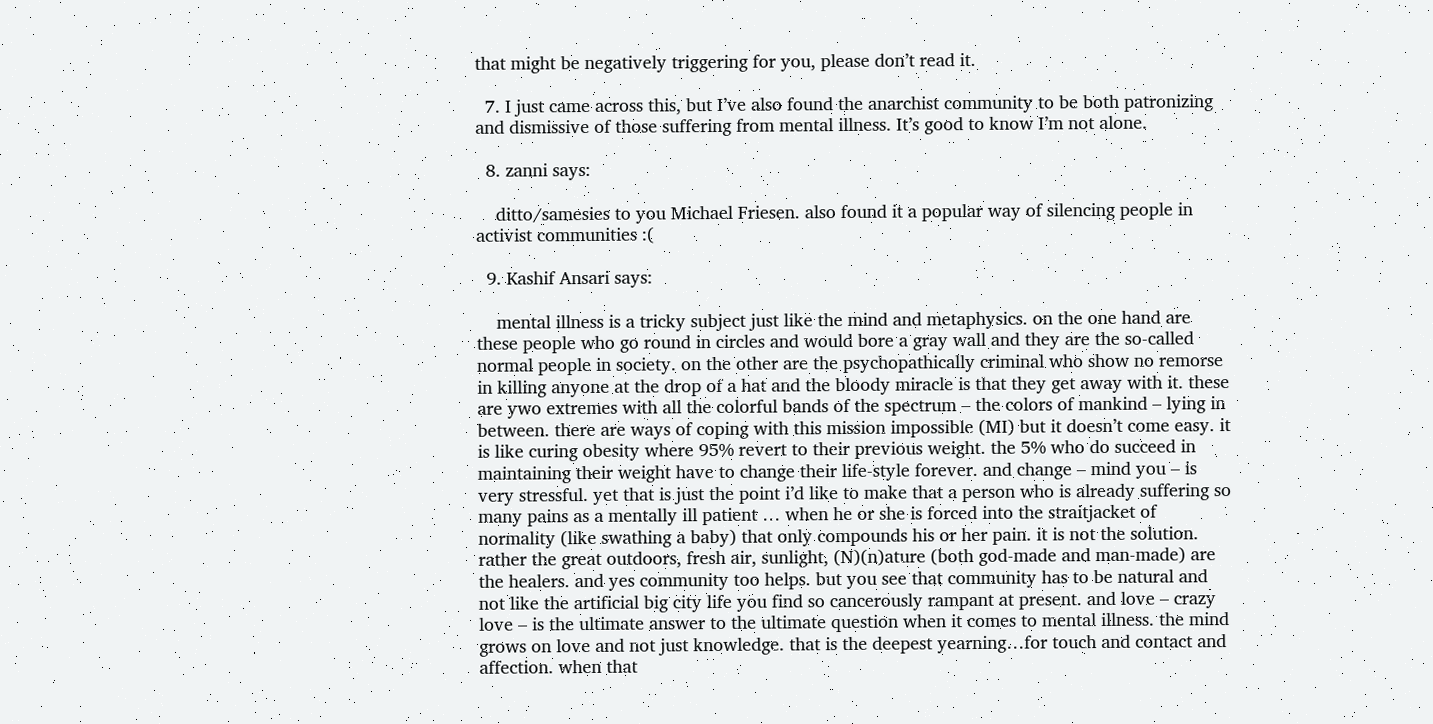that might be negatively triggering for you, please don’t read it.

  7. I just came across this, but I’ve also found the anarchist community to be both patronizing and dismissive of those suffering from mental illness. It’s good to know I’m not alone.

  8. zanni says:

    ditto/samesies to you Michael Friesen. also found it a popular way of silencing people in activist communities :(

  9. Kashif Ansari says:

    mental illness is a tricky subject just like the mind and metaphysics. on the one hand are these people who go round in circles and would bore a gray wall and they are the so-called normal people in society. on the other are the psychopathically criminal who show no remorse in killing anyone at the drop of a hat and the bloody miracle is that they get away with it. these are ywo extremes with all the colorful bands of the spectrum – the colors of mankind – lying in between. there are ways of coping with this mission impossible (MI) but it doesn’t come easy. it is like curing obesity where 95% revert to their previous weight. the 5% who do succeed in maintaining their weight have to change their life-style forever. and change – mind you – is very stressful. yet that is just the point i’d like to make that a person who is already suffering so many pains as a mentally ill patient … when he or she is forced into the straitjacket of normality (like swathing a baby) that only compounds his or her pain. it is not the solution. rather the great outdoors, fresh air, sunlight, (N)(n)ature (both god-made and man-made) are the healers. and yes community too helps. but you see that community has to be natural and not like the artificial big city life you find so cancerously rampant at present. and love – crazy love – is the ultimate answer to the ultimate question when it comes to mental illness. the mind grows on love and not just knowledge. that is the deepest yearning…for touch and contact and affection. when that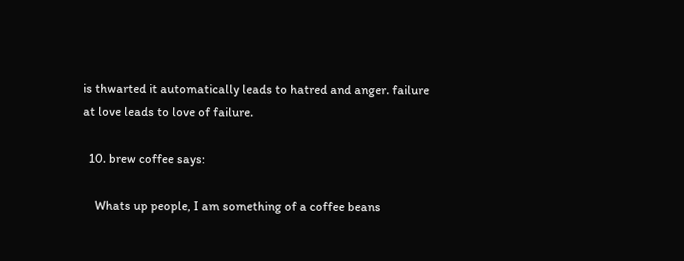is thwarted it automatically leads to hatred and anger. failure at love leads to love of failure.

  10. brew coffee says:

    Whats up people, I am something of a coffee beans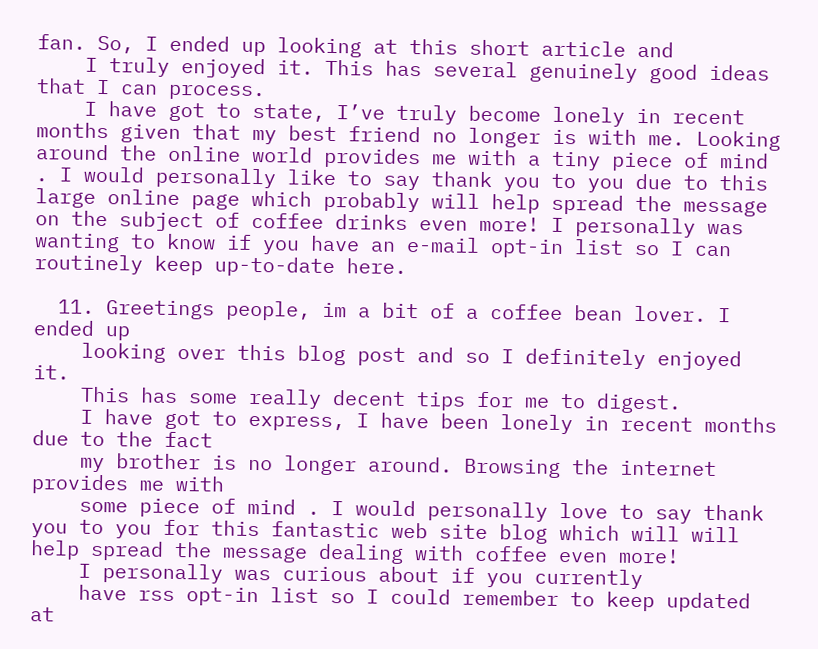fan. So, I ended up looking at this short article and
    I truly enjoyed it. This has several genuinely good ideas that I can process.
    I have got to state, I’ve truly become lonely in recent months given that my best friend no longer is with me. Looking around the online world provides me with a tiny piece of mind . I would personally like to say thank you to you due to this large online page which probably will help spread the message on the subject of coffee drinks even more! I personally was wanting to know if you have an e-mail opt-in list so I can routinely keep up-to-date here.

  11. Greetings people, im a bit of a coffee bean lover. I ended up
    looking over this blog post and so I definitely enjoyed it.
    This has some really decent tips for me to digest.
    I have got to express, I have been lonely in recent months due to the fact
    my brother is no longer around. Browsing the internet provides me with
    some piece of mind . I would personally love to say thank you to you for this fantastic web site blog which will will help spread the message dealing with coffee even more!
    I personally was curious about if you currently
    have rss opt-in list so I could remember to keep updated at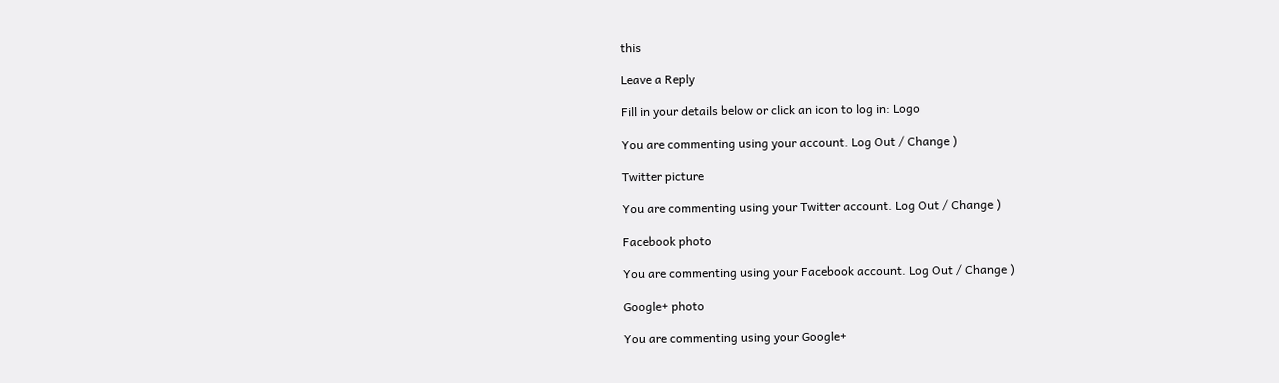this

Leave a Reply

Fill in your details below or click an icon to log in: Logo

You are commenting using your account. Log Out / Change )

Twitter picture

You are commenting using your Twitter account. Log Out / Change )

Facebook photo

You are commenting using your Facebook account. Log Out / Change )

Google+ photo

You are commenting using your Google+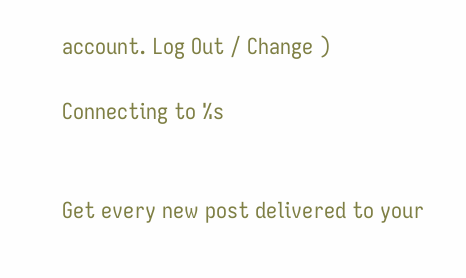account. Log Out / Change )

Connecting to %s


Get every new post delivered to your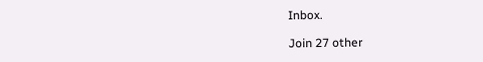Inbox.

Join 27 other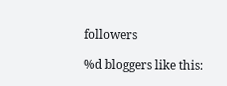followers

%d bloggers like this: